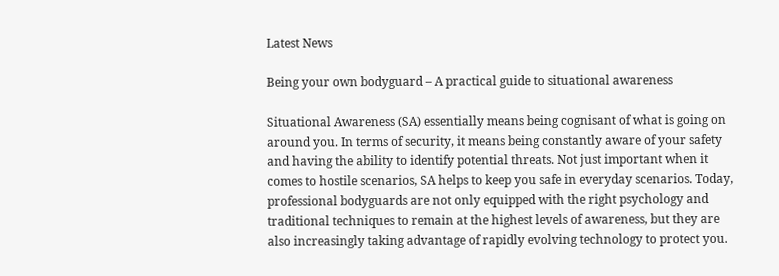Latest News

Being your own bodyguard – A practical guide to situational awareness

Situational Awareness (SA) essentially means being cognisant of what is going on around you. In terms of security, it means being constantly aware of your safety and having the ability to identify potential threats. Not just important when it comes to hostile scenarios, SA helps to keep you safe in everyday scenarios. Today, professional bodyguards are not only equipped with the right psychology and traditional techniques to remain at the highest levels of awareness, but they are also increasingly taking advantage of rapidly evolving technology to protect you.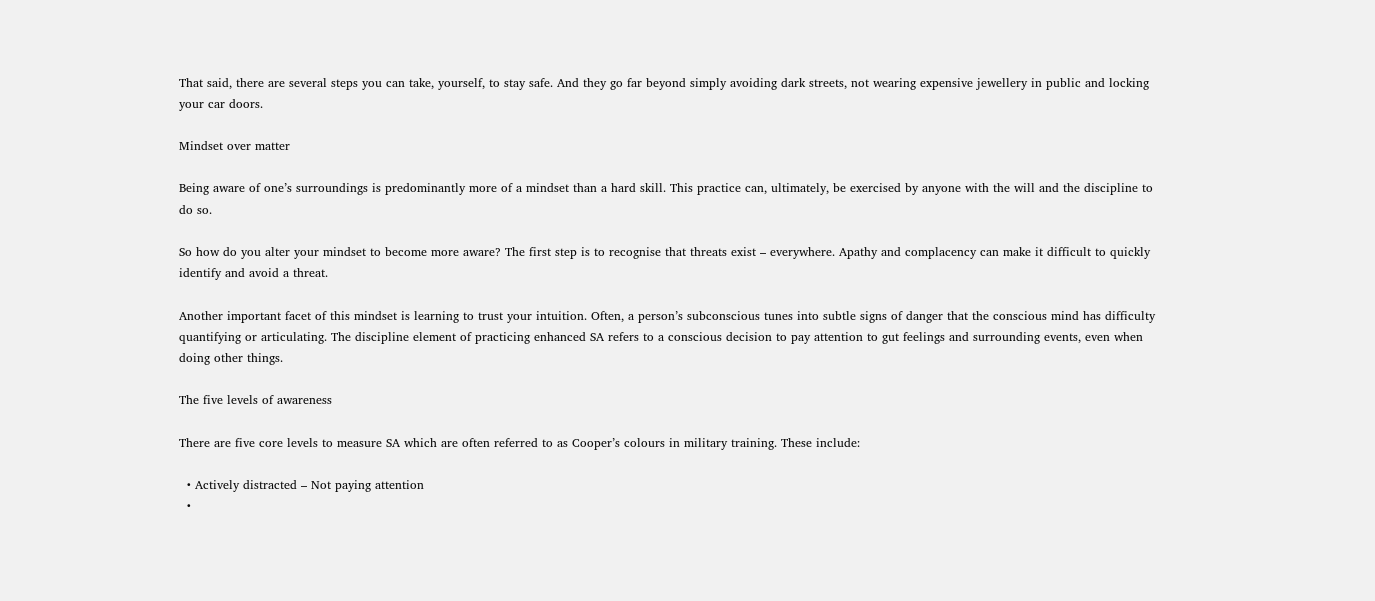That said, there are several steps you can take, yourself, to stay safe. And they go far beyond simply avoiding dark streets, not wearing expensive jewellery in public and locking your car doors.

Mindset over matter

Being aware of one’s surroundings is predominantly more of a mindset than a hard skill. This practice can, ultimately, be exercised by anyone with the will and the discipline to do so.

So how do you alter your mindset to become more aware? The first step is to recognise that threats exist – everywhere. Apathy and complacency can make it difficult to quickly identify and avoid a threat.

Another important facet of this mindset is learning to trust your intuition. Often, a person’s subconscious tunes into subtle signs of danger that the conscious mind has difficulty quantifying or articulating. The discipline element of practicing enhanced SA refers to a conscious decision to pay attention to gut feelings and surrounding events, even when doing other things.

The five levels of awareness

There are five core levels to measure SA which are often referred to as Cooper’s colours in military training. These include:

  • Actively distracted – Not paying attention
  •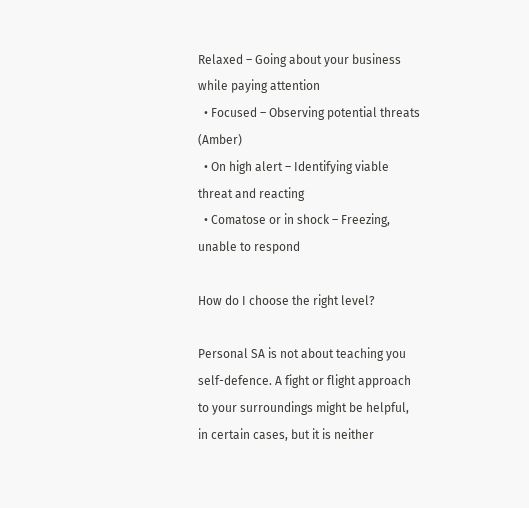Relaxed – Going about your business while paying attention
  • Focused – Observing potential threats (Amber)
  • On high alert – Identifying viable threat and reacting
  • Comatose or in shock – Freezing, unable to respond

How do I choose the right level?

Personal SA is not about teaching you self-defence. A fight or flight approach to your surroundings might be helpful, in certain cases, but it is neither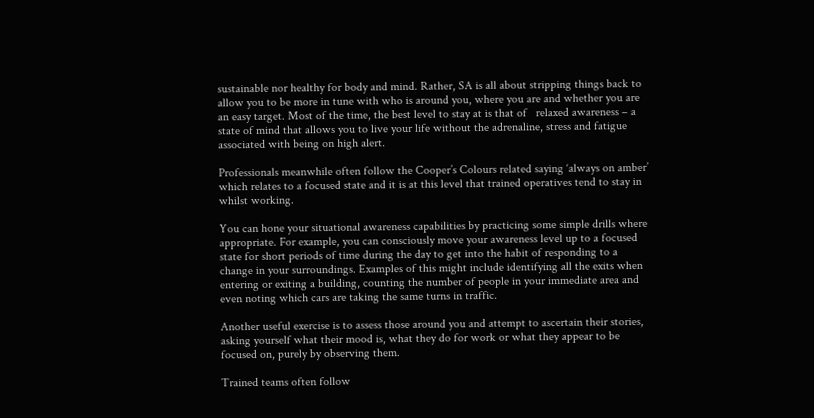sustainable nor healthy for body and mind. Rather, SA is all about stripping things back to allow you to be more in tune with who is around you, where you are and whether you are an easy target. Most of the time, the best level to stay at is that of   relaxed awareness – a state of mind that allows you to live your life without the adrenaline, stress and fatigue associated with being on high alert.

Professionals meanwhile often follow the Cooper’s Colours related saying ‘always on amber’ which relates to a focused state and it is at this level that trained operatives tend to stay in whilst working.

You can hone your situational awareness capabilities by practicing some simple drills where appropriate. For example, you can consciously move your awareness level up to a focused state for short periods of time during the day to get into the habit of responding to a change in your surroundings. Examples of this might include identifying all the exits when entering or exiting a building, counting the number of people in your immediate area and even noting which cars are taking the same turns in traffic.

Another useful exercise is to assess those around you and attempt to ascertain their stories, asking yourself what their mood is, what they do for work or what they appear to be focused on, purely by observing them.

Trained teams often follow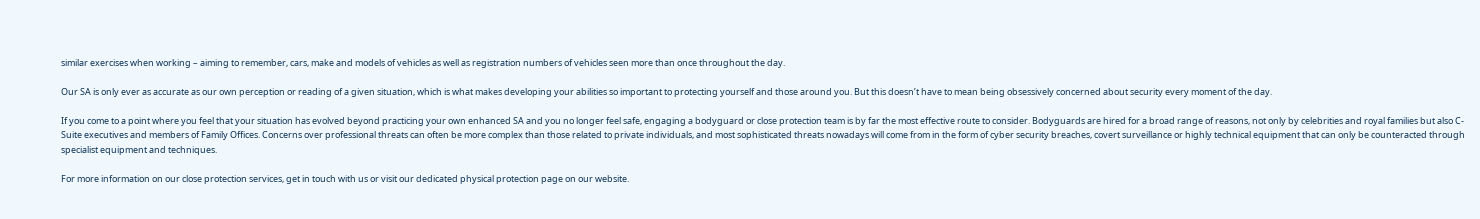similar exercises when working – aiming to remember, cars, make and models of vehicles as well as registration numbers of vehicles seen more than once throughout the day.

Our SA is only ever as accurate as our own perception or reading of a given situation, which is what makes developing your abilities so important to protecting yourself and those around you. But this doesn’t have to mean being obsessively concerned about security every moment of the day.

If you come to a point where you feel that your situation has evolved beyond practicing your own enhanced SA and you no longer feel safe, engaging a bodyguard or close protection team is by far the most effective route to consider. Bodyguards are hired for a broad range of reasons, not only by celebrities and royal families but also C-Suite executives and members of Family Offices. Concerns over professional threats can often be more complex than those related to private individuals, and most sophisticated threats nowadays will come from in the form of cyber security breaches, covert surveillance or highly technical equipment that can only be counteracted through specialist equipment and techniques.

For more information on our close protection services, get in touch with us or visit our dedicated physical protection page on our website.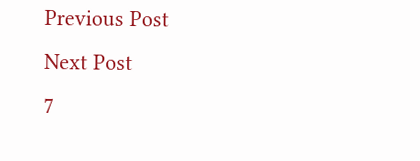Previous Post
Next Post
7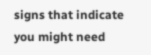signs that indicate you might need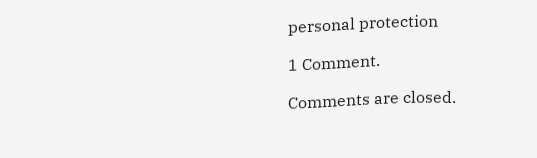personal protection

1 Comment.

Comments are closed.